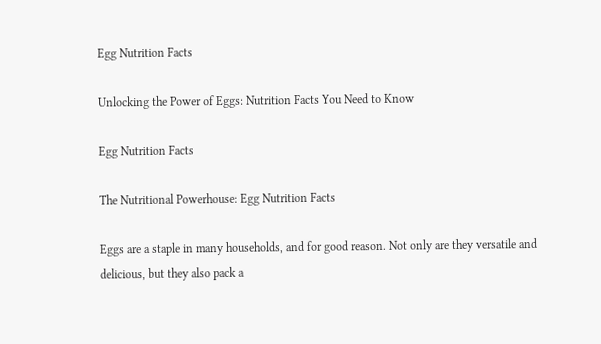Egg Nutrition Facts

Unlocking the Power of Eggs: Nutrition Facts You Need to Know

Egg Nutrition Facts

The Nutritional Powerhouse: Egg Nutrition Facts

Eggs are a staple in many households, and for good reason. Not only are they versatile and delicious, but they also pack a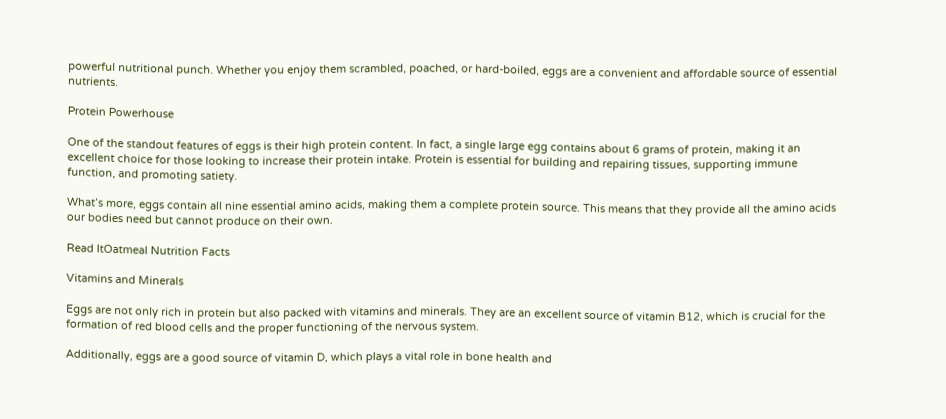powerful nutritional punch. Whether you enjoy them scrambled, poached, or hard-boiled, eggs are a convenient and affordable source of essential nutrients.

Protein Powerhouse

One of the standout features of eggs is their high protein content. In fact, a single large egg contains about 6 grams of protein, making it an excellent choice for those looking to increase their protein intake. Protein is essential for building and repairing tissues, supporting immune function, and promoting satiety.

What’s more, eggs contain all nine essential amino acids, making them a complete protein source. This means that they provide all the amino acids our bodies need but cannot produce on their own.

Read ItOatmeal Nutrition Facts

Vitamins and Minerals

Eggs are not only rich in protein but also packed with vitamins and minerals. They are an excellent source of vitamin B12, which is crucial for the formation of red blood cells and the proper functioning of the nervous system.

Additionally, eggs are a good source of vitamin D, which plays a vital role in bone health and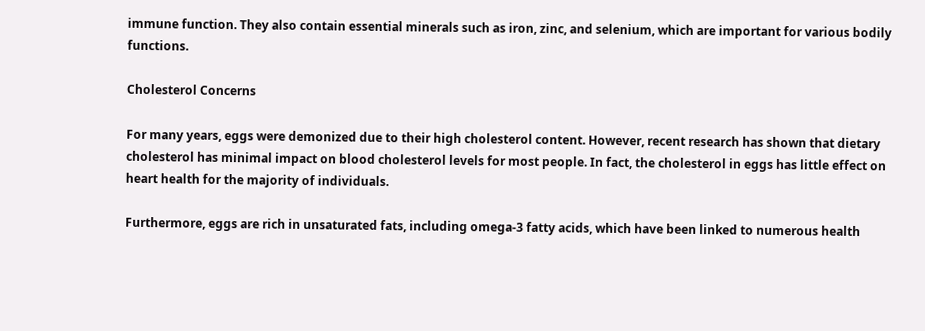immune function. They also contain essential minerals such as iron, zinc, and selenium, which are important for various bodily functions.

Cholesterol Concerns

For many years, eggs were demonized due to their high cholesterol content. However, recent research has shown that dietary cholesterol has minimal impact on blood cholesterol levels for most people. In fact, the cholesterol in eggs has little effect on heart health for the majority of individuals.

Furthermore, eggs are rich in unsaturated fats, including omega-3 fatty acids, which have been linked to numerous health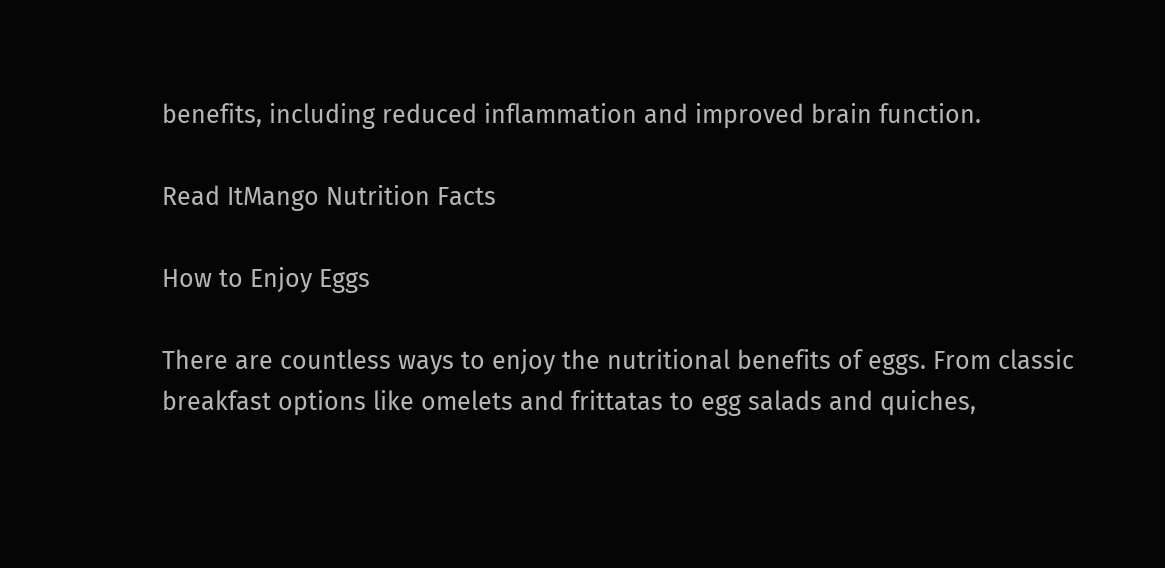benefits, including reduced inflammation and improved brain function.

Read ItMango Nutrition Facts

How to Enjoy Eggs

There are countless ways to enjoy the nutritional benefits of eggs. From classic breakfast options like omelets and frittatas to egg salads and quiches,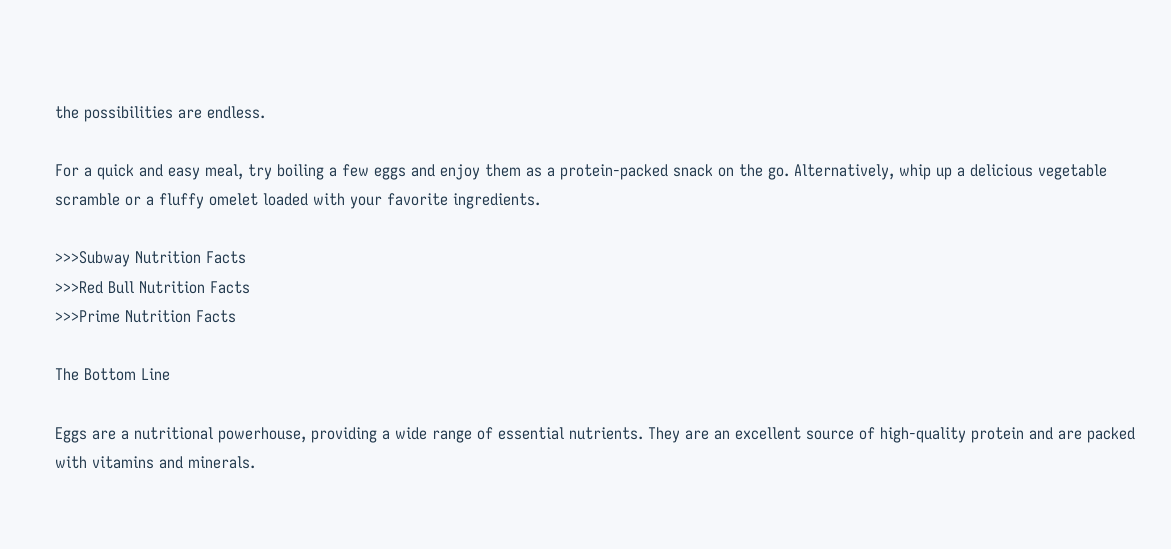the possibilities are endless.

For a quick and easy meal, try boiling a few eggs and enjoy them as a protein-packed snack on the go. Alternatively, whip up a delicious vegetable scramble or a fluffy omelet loaded with your favorite ingredients.

>>>Subway Nutrition Facts
>>>Red Bull Nutrition Facts
>>>Prime Nutrition Facts

The Bottom Line

Eggs are a nutritional powerhouse, providing a wide range of essential nutrients. They are an excellent source of high-quality protein and are packed with vitamins and minerals.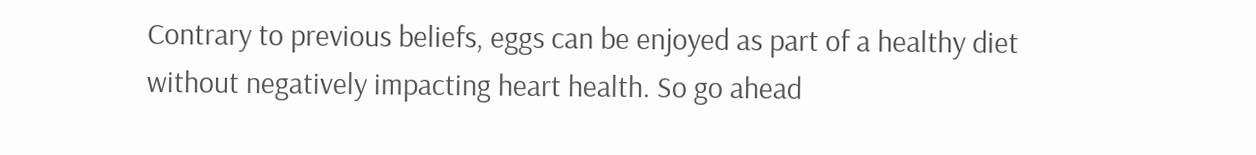Contrary to previous beliefs, eggs can be enjoyed as part of a healthy diet without negatively impacting heart health. So go ahead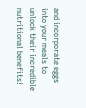and incorporate eggs into your meals to unlock their incredible nutritional benefits!